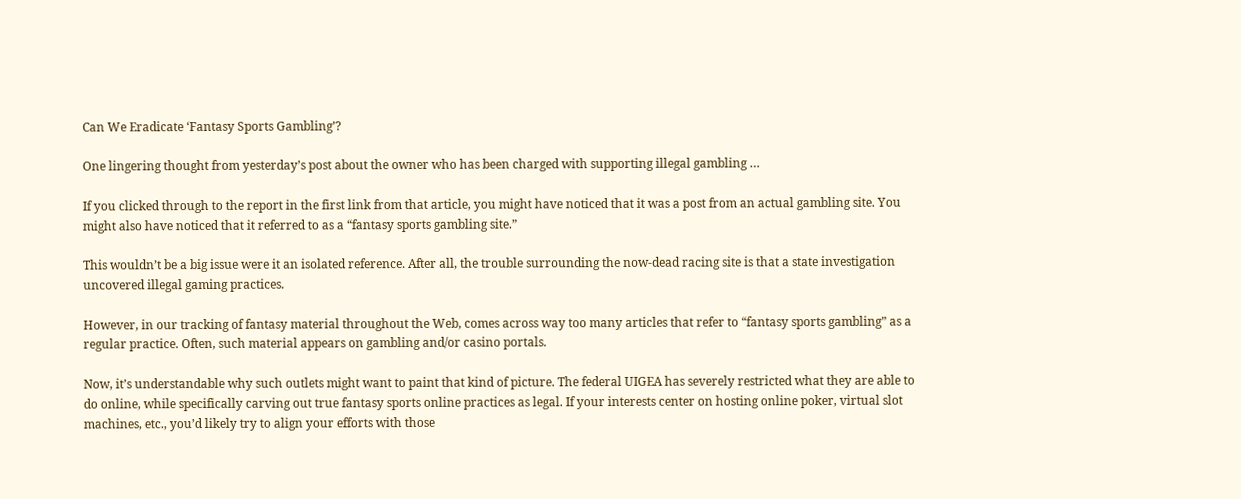Can We Eradicate ‘Fantasy Sports Gambling’?

One lingering thought from yesterday’s post about the owner who has been charged with supporting illegal gambling …

If you clicked through to the report in the first link from that article, you might have noticed that it was a post from an actual gambling site. You might also have noticed that it referred to as a “fantasy sports gambling site.”

This wouldn’t be a big issue were it an isolated reference. After all, the trouble surrounding the now-dead racing site is that a state investigation uncovered illegal gaming practices.

However, in our tracking of fantasy material throughout the Web, comes across way too many articles that refer to “fantasy sports gambling” as a regular practice. Often, such material appears on gambling and/or casino portals.

Now, it’s understandable why such outlets might want to paint that kind of picture. The federal UIGEA has severely restricted what they are able to do online, while specifically carving out true fantasy sports online practices as legal. If your interests center on hosting online poker, virtual slot machines, etc., you’d likely try to align your efforts with those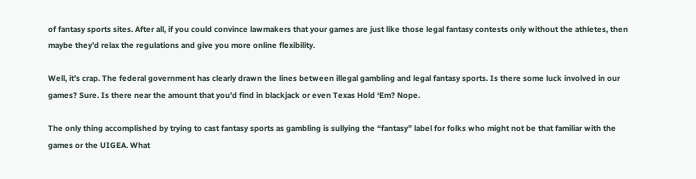of fantasy sports sites. After all, if you could convince lawmakers that your games are just like those legal fantasy contests only without the athletes, then maybe they’d relax the regulations and give you more online flexibility.

Well, it’s crap. The federal government has clearly drawn the lines between illegal gambling and legal fantasy sports. Is there some luck involved in our games? Sure. Is there near the amount that you’d find in blackjack or even Texas Hold ‘Em? Nope.

The only thing accomplished by trying to cast fantasy sports as gambling is sullying the “fantasy” label for folks who might not be that familiar with the games or the UIGEA. What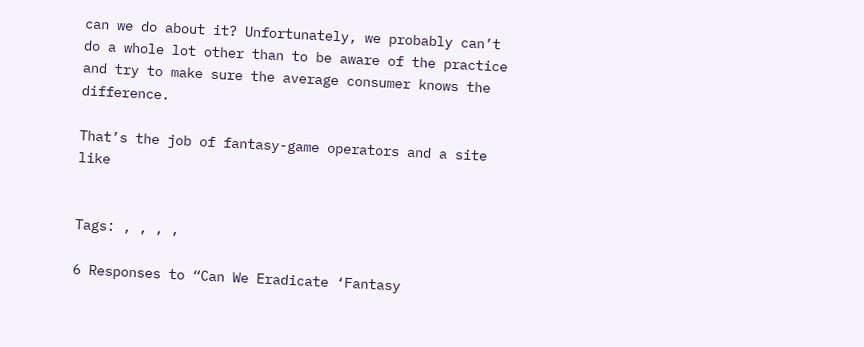can we do about it? Unfortunately, we probably can’t do a whole lot other than to be aware of the practice and try to make sure the average consumer knows the difference.

That’s the job of fantasy-game operators and a site like


Tags: , , , ,

6 Responses to “Can We Eradicate ‘Fantasy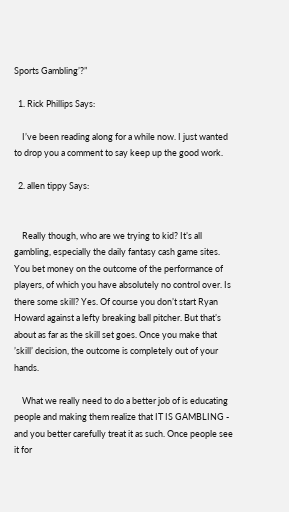Sports Gambling’?”

  1. Rick Phillips Says:

    I’ve been reading along for a while now. I just wanted to drop you a comment to say keep up the good work.

  2. allen tippy Says:


    Really though, who are we trying to kid? It’s all gambling, especially the daily fantasy cash game sites. You bet money on the outcome of the performance of players, of which you have absolutely no control over. Is there some skill? Yes. Of course you don’t start Ryan Howard against a lefty breaking ball pitcher. But that’s about as far as the skill set goes. Once you make that ’skill’ decision, the outcome is completely out of your hands.

    What we really need to do a better job of is educating people and making them realize that IT IS GAMBLING - and you better carefully treat it as such. Once people see it for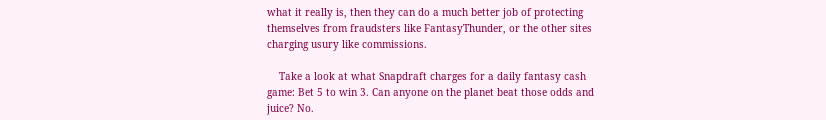what it really is, then they can do a much better job of protecting themselves from fraudsters like FantasyThunder, or the other sites charging usury like commissions.

    Take a look at what Snapdraft charges for a daily fantasy cash game: Bet 5 to win 3. Can anyone on the planet beat those odds and juice? No.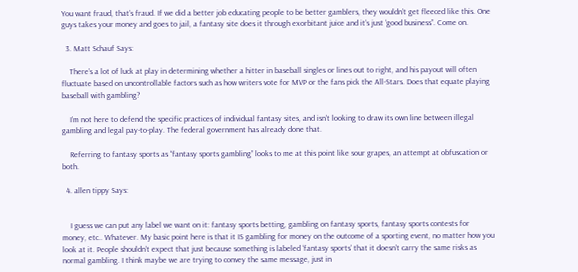You want fraud, that’s fraud. If we did a better job educating people to be better gamblers, they wouldn’t get fleeced like this. One guys takes your money and goes to jail, a fantasy site does it through exorbitant juice and it’s just ‘good business”. Come on.

  3. Matt Schauf Says:

    There’s a lot of luck at play in determining whether a hitter in baseball singles or lines out to right, and his payout will often fluctuate based on uncontrollable factors such as how writers vote for MVP or the fans pick the All-Stars. Does that equate playing baseball with gambling?

    I’m not here to defend the specific practices of individual fantasy sites, and isn’t looking to draw its own line between illegal gambling and legal pay-to-play. The federal government has already done that.

    Referring to fantasy sports as “fantasy sports gambling” looks to me at this point like sour grapes, an attempt at obfuscation or both.

  4. allen tippy Says:


    I guess we can put any label we want on it: fantasy sports betting, gambling on fantasy sports, fantasy sports contests for money, etc.. Whatever. My basic point here is that it IS gambling for money on the outcome of a sporting event, no matter how you look at it. People shouldn’t expect that just because something is labeled ‘fantasy sports’ that it doesn’t carry the same risks as normal gambling. I think maybe we are trying to convey the same message, just in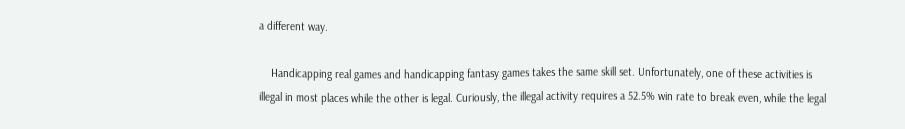a different way.

    Handicapping real games and handicapping fantasy games takes the same skill set. Unfortunately, one of these activities is illegal in most places while the other is legal. Curiously, the illegal activity requires a 52.5% win rate to break even, while the legal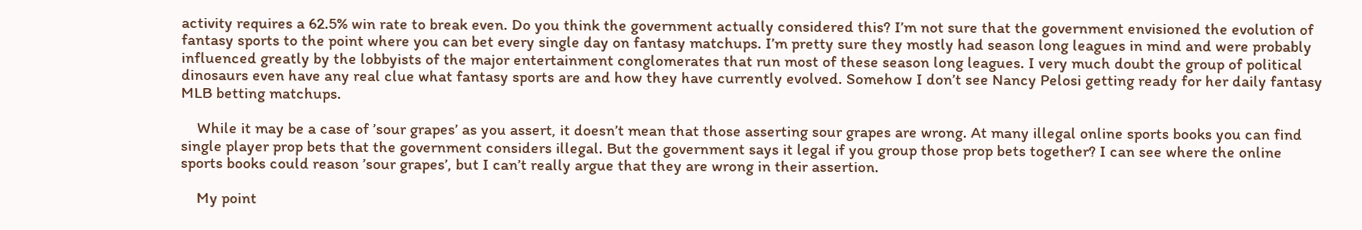activity requires a 62.5% win rate to break even. Do you think the government actually considered this? I’m not sure that the government envisioned the evolution of fantasy sports to the point where you can bet every single day on fantasy matchups. I’m pretty sure they mostly had season long leagues in mind and were probably influenced greatly by the lobbyists of the major entertainment conglomerates that run most of these season long leagues. I very much doubt the group of political dinosaurs even have any real clue what fantasy sports are and how they have currently evolved. Somehow I don’t see Nancy Pelosi getting ready for her daily fantasy MLB betting matchups.

    While it may be a case of ’sour grapes’ as you assert, it doesn’t mean that those asserting sour grapes are wrong. At many illegal online sports books you can find single player prop bets that the government considers illegal. But the government says it legal if you group those prop bets together? I can see where the online sports books could reason ’sour grapes’, but I can’t really argue that they are wrong in their assertion.

    My point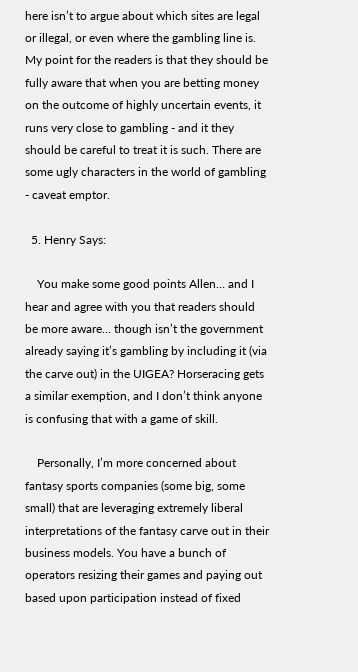here isn’t to argue about which sites are legal or illegal, or even where the gambling line is. My point for the readers is that they should be fully aware that when you are betting money on the outcome of highly uncertain events, it runs very close to gambling - and it they should be careful to treat it is such. There are some ugly characters in the world of gambling - caveat emptor.

  5. Henry Says:

    You make some good points Allen… and I hear and agree with you that readers should be more aware… though isn’t the government already saying it’s gambling by including it (via the carve out) in the UIGEA? Horseracing gets a similar exemption, and I don’t think anyone is confusing that with a game of skill.

    Personally, I’m more concerned about fantasy sports companies (some big, some small) that are leveraging extremely liberal interpretations of the fantasy carve out in their business models. You have a bunch of operators resizing their games and paying out based upon participation instead of fixed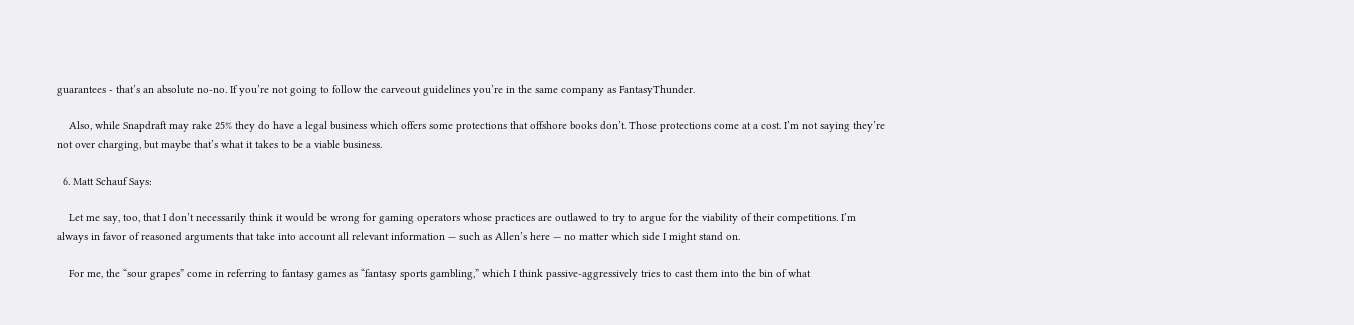guarantees - that’s an absolute no-no. If you’re not going to follow the carveout guidelines you’re in the same company as FantasyThunder.

    Also, while Snapdraft may rake 25% they do have a legal business which offers some protections that offshore books don’t. Those protections come at a cost. I’m not saying they’re not over charging, but maybe that’s what it takes to be a viable business.

  6. Matt Schauf Says:

    Let me say, too, that I don’t necessarily think it would be wrong for gaming operators whose practices are outlawed to try to argue for the viability of their competitions. I’m always in favor of reasoned arguments that take into account all relevant information — such as Allen’s here — no matter which side I might stand on.

    For me, the “sour grapes” come in referring to fantasy games as “fantasy sports gambling,” which I think passive-aggressively tries to cast them into the bin of what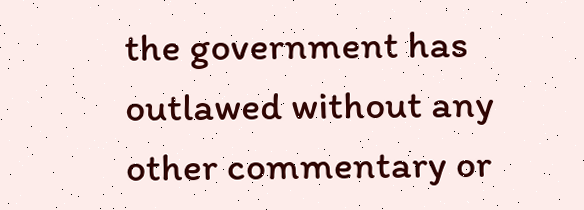the government has outlawed without any other commentary or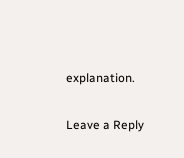explanation.

Leave a Reply